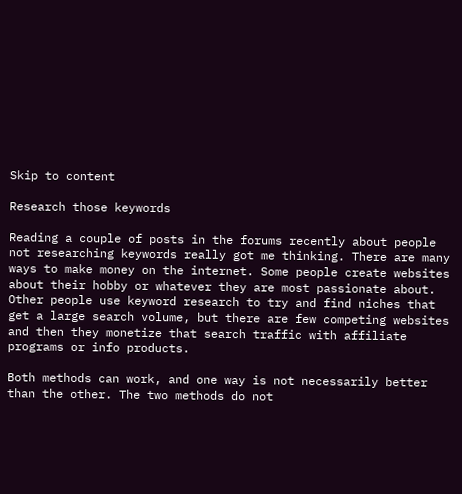Skip to content

Research those keywords

Reading a couple of posts in the forums recently about people not researching keywords really got me thinking. There are many ways to make money on the internet. Some people create websites about their hobby or whatever they are most passionate about. Other people use keyword research to try and find niches that get a large search volume, but there are few competing websites and then they monetize that search traffic with affiliate programs or info products.

Both methods can work, and one way is not necessarily better than the other. The two methods do not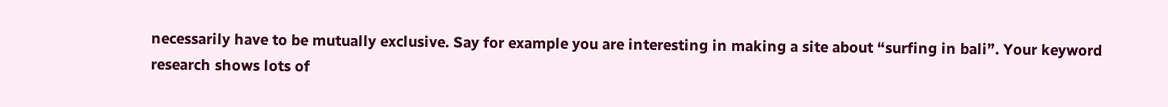necessarily have to be mutually exclusive. Say for example you are interesting in making a site about “surfing in bali”. Your keyword research shows lots of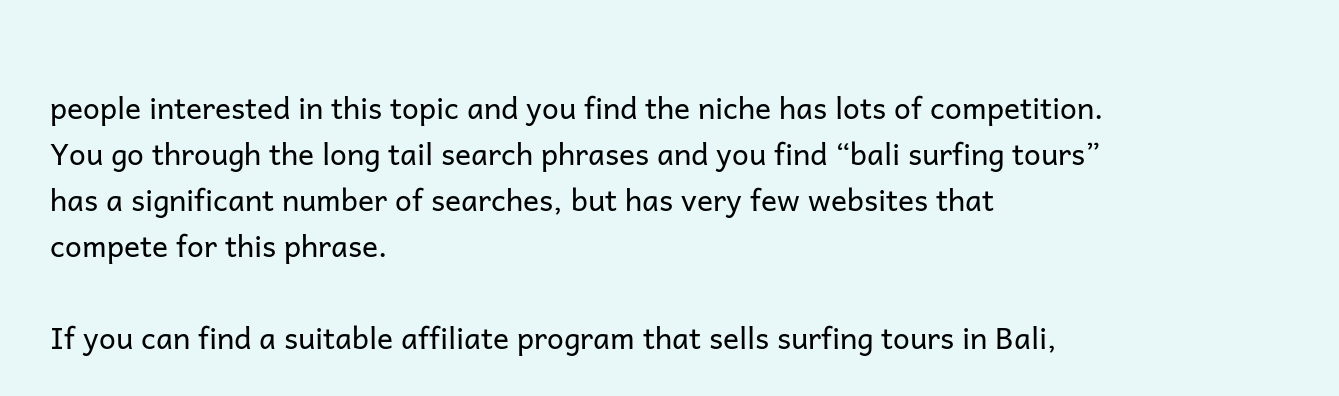people interested in this topic and you find the niche has lots of competition. You go through the long tail search phrases and you find “bali surfing tours” has a significant number of searches, but has very few websites that compete for this phrase.

If you can find a suitable affiliate program that sells surfing tours in Bali,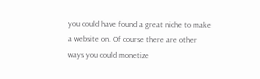you could have found a great niche to make a website on. Of course there are other ways you could monetize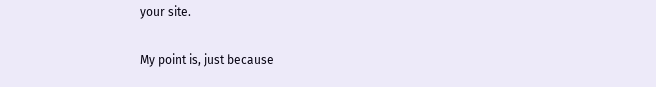your site.

My point is, just because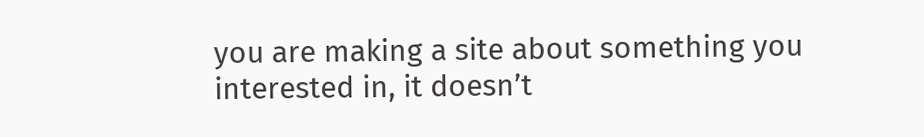you are making a site about something you interested in, it doesn’t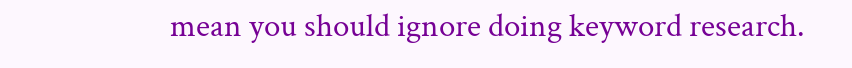mean you should ignore doing keyword research.